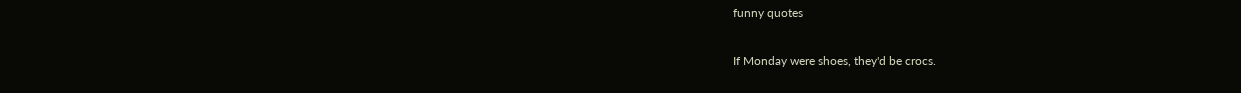funny quotes

If Monday were shoes, they'd be crocs.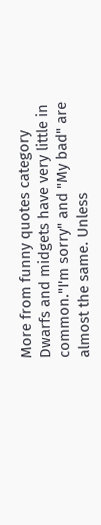More from funny quotes category
Dwarfs and midgets have very little in common."I'm sorry" and "My bad" are almost the same. Unless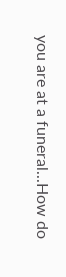you are at a funeral...How do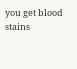you get blood stains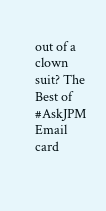out of a clown suit? The Best of #AskJPM
Email card